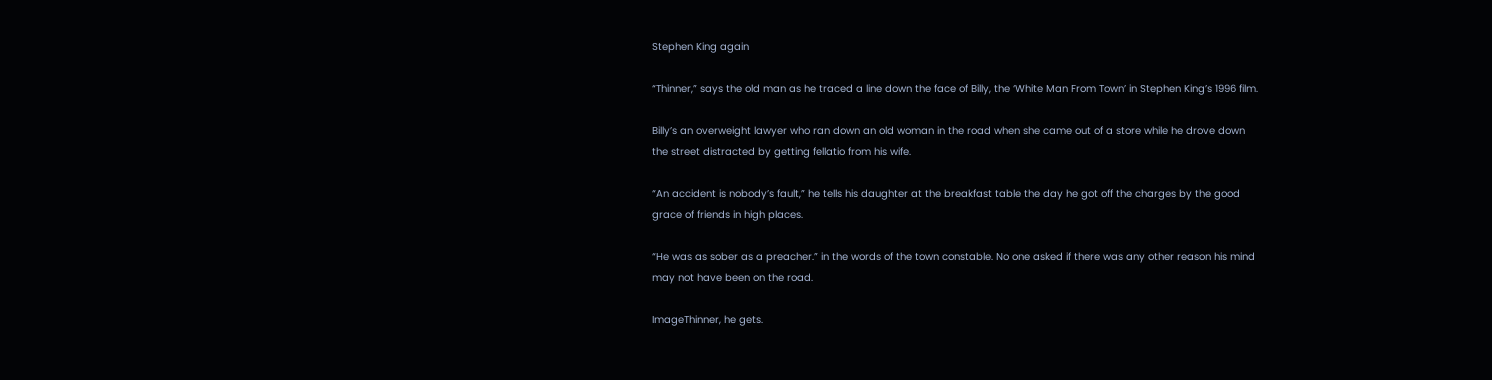Stephen King again

“Thinner,” says the old man as he traced a line down the face of Billy, the ‘White Man From Town’ in Stephen King’s 1996 film.

Billy’s an overweight lawyer who ran down an old woman in the road when she came out of a store while he drove down the street distracted by getting fellatio from his wife.

“An accident is nobody’s fault,” he tells his daughter at the breakfast table the day he got off the charges by the good grace of friends in high places.

“He was as sober as a preacher.” in the words of the town constable. No one asked if there was any other reason his mind may not have been on the road.

ImageThinner, he gets.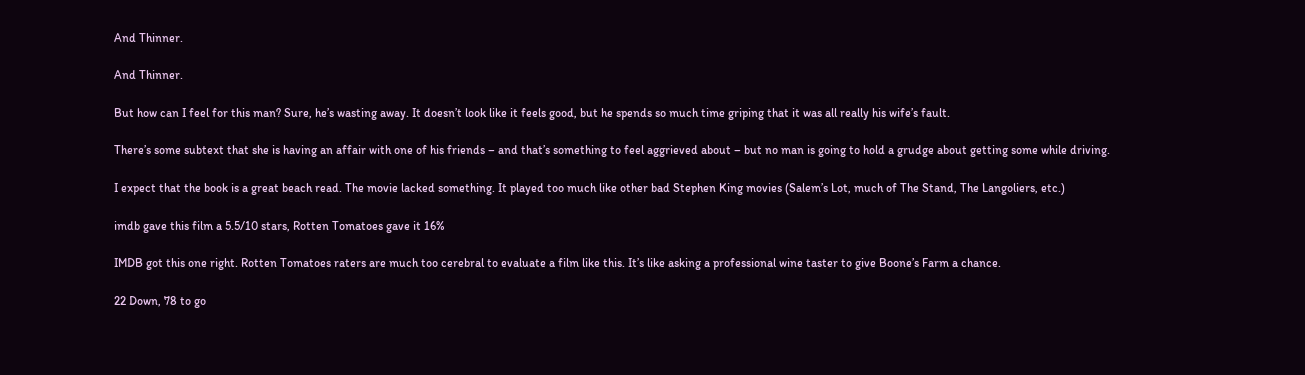And Thinner.

And Thinner.

But how can I feel for this man? Sure, he’s wasting away. It doesn’t look like it feels good, but he spends so much time griping that it was all really his wife’s fault.

There’s some subtext that she is having an affair with one of his friends – and that’s something to feel aggrieved about – but no man is going to hold a grudge about getting some while driving.

I expect that the book is a great beach read. The movie lacked something. It played too much like other bad Stephen King movies (Salem’s Lot, much of The Stand, The Langoliers, etc.)

imdb gave this film a 5.5/10 stars, Rotten Tomatoes gave it 16%

IMDB got this one right. Rotten Tomatoes raters are much too cerebral to evaluate a film like this. It’s like asking a professional wine taster to give Boone’s Farm a chance.

22 Down, 78 to go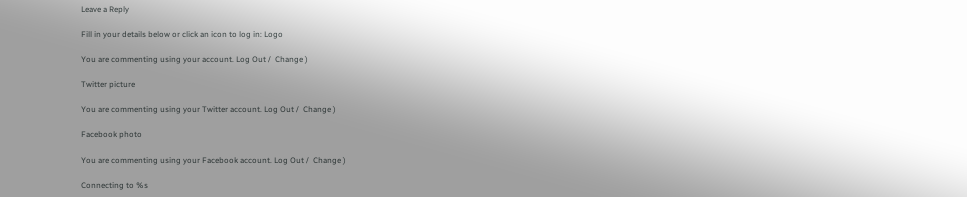Leave a Reply

Fill in your details below or click an icon to log in: Logo

You are commenting using your account. Log Out /  Change )

Twitter picture

You are commenting using your Twitter account. Log Out /  Change )

Facebook photo

You are commenting using your Facebook account. Log Out /  Change )

Connecting to %s